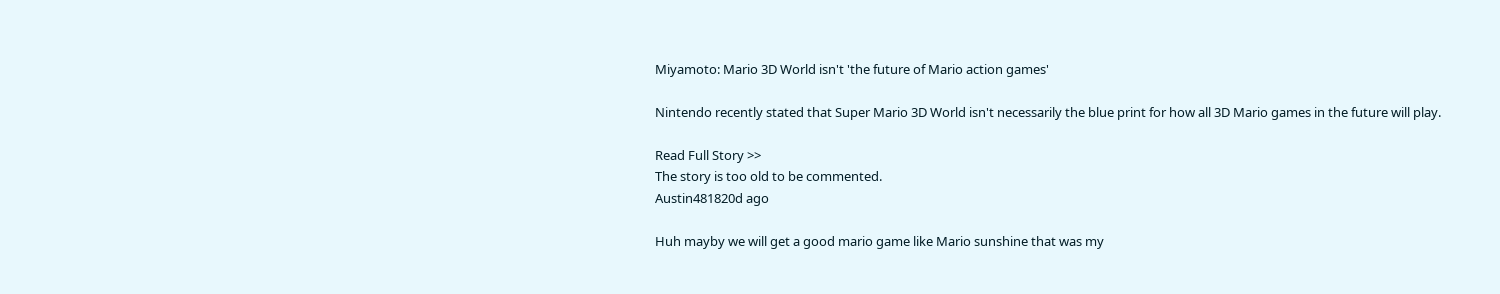Miyamoto: Mario 3D World isn't 'the future of Mario action games'

Nintendo recently stated that Super Mario 3D World isn't necessarily the blue print for how all 3D Mario games in the future will play.

Read Full Story >>
The story is too old to be commented.
Austin481820d ago

Huh mayby we will get a good mario game like Mario sunshine that was my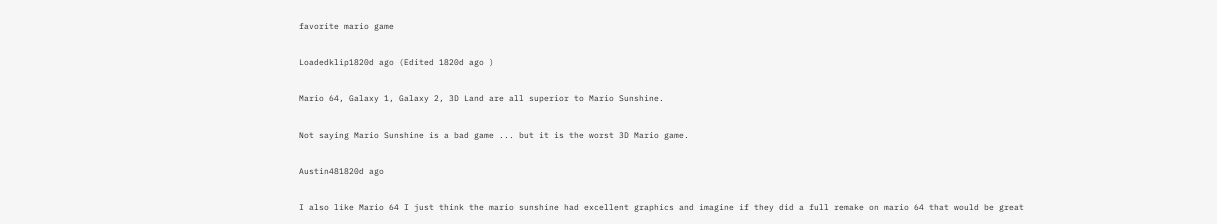favorite mario game

Loadedklip1820d ago (Edited 1820d ago )

Mario 64, Galaxy 1, Galaxy 2, 3D Land are all superior to Mario Sunshine.

Not saying Mario Sunshine is a bad game ... but it is the worst 3D Mario game.

Austin481820d ago

I also like Mario 64 I just think the mario sunshine had excellent graphics and imagine if they did a full remake on mario 64 that would be great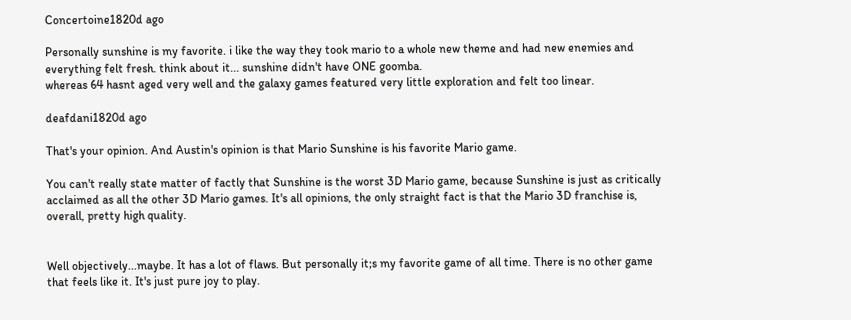Concertoine1820d ago

Personally sunshine is my favorite. i like the way they took mario to a whole new theme and had new enemies and everything felt fresh. think about it... sunshine didn't have ONE goomba.
whereas 64 hasnt aged very well and the galaxy games featured very little exploration and felt too linear.

deafdani1820d ago

That's your opinion. And Austin's opinion is that Mario Sunshine is his favorite Mario game.

You can't really state matter of factly that Sunshine is the worst 3D Mario game, because Sunshine is just as critically acclaimed as all the other 3D Mario games. It's all opinions, the only straight fact is that the Mario 3D franchise is, overall, pretty high quality.


Well objectively...maybe. It has a lot of flaws. But personally it;s my favorite game of all time. There is no other game that feels like it. It's just pure joy to play.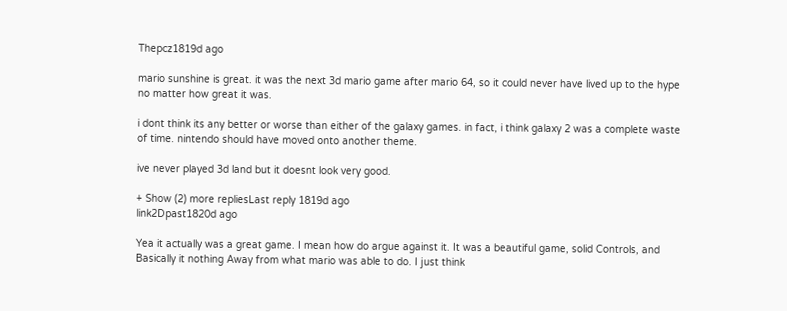Thepcz1819d ago

mario sunshine is great. it was the next 3d mario game after mario 64, so it could never have lived up to the hype no matter how great it was.

i dont think its any better or worse than either of the galaxy games. in fact, i think galaxy 2 was a complete waste of time. nintendo should have moved onto another theme.

ive never played 3d land but it doesnt look very good.

+ Show (2) more repliesLast reply 1819d ago
link2Dpast1820d ago

Yea it actually was a great game. I mean how do argue against it. It was a beautiful game, solid Controls, and Basically it nothing Away from what mario was able to do. I just think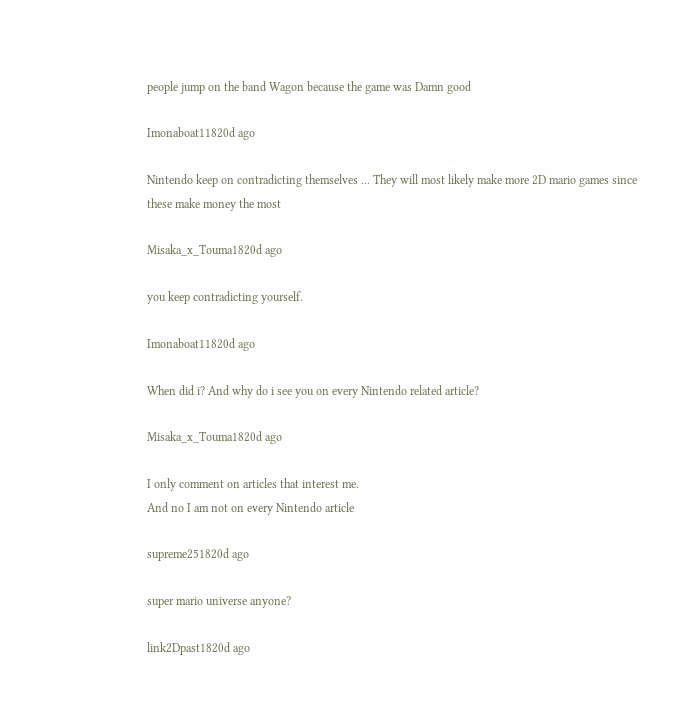people jump on the band Wagon because the game was Damn good

Imonaboat11820d ago

Nintendo keep on contradicting themselves ... They will most likely make more 2D mario games since these make money the most

Misaka_x_Touma1820d ago

you keep contradicting yourself.

Imonaboat11820d ago

When did i? And why do i see you on every Nintendo related article?

Misaka_x_Touma1820d ago

I only comment on articles that interest me.
And no I am not on every Nintendo article

supreme251820d ago

super mario universe anyone?

link2Dpast1820d ago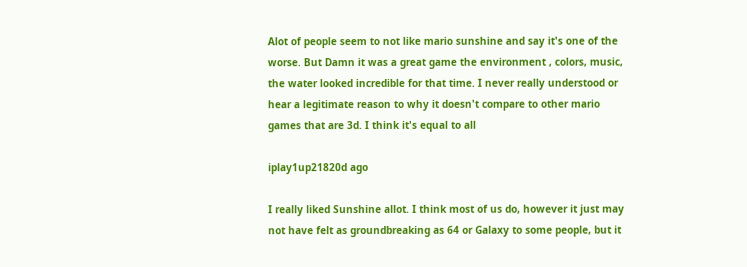Alot of people seem to not like mario sunshine and say it's one of the worse. But Damn it was a great game the environment , colors, music, the water looked incredible for that time. I never really understood or hear a legitimate reason to why it doesn't compare to other mario games that are 3d. I think it's equal to all

iplay1up21820d ago

I really liked Sunshine allot. I think most of us do, however it just may not have felt as groundbreaking as 64 or Galaxy to some people, but it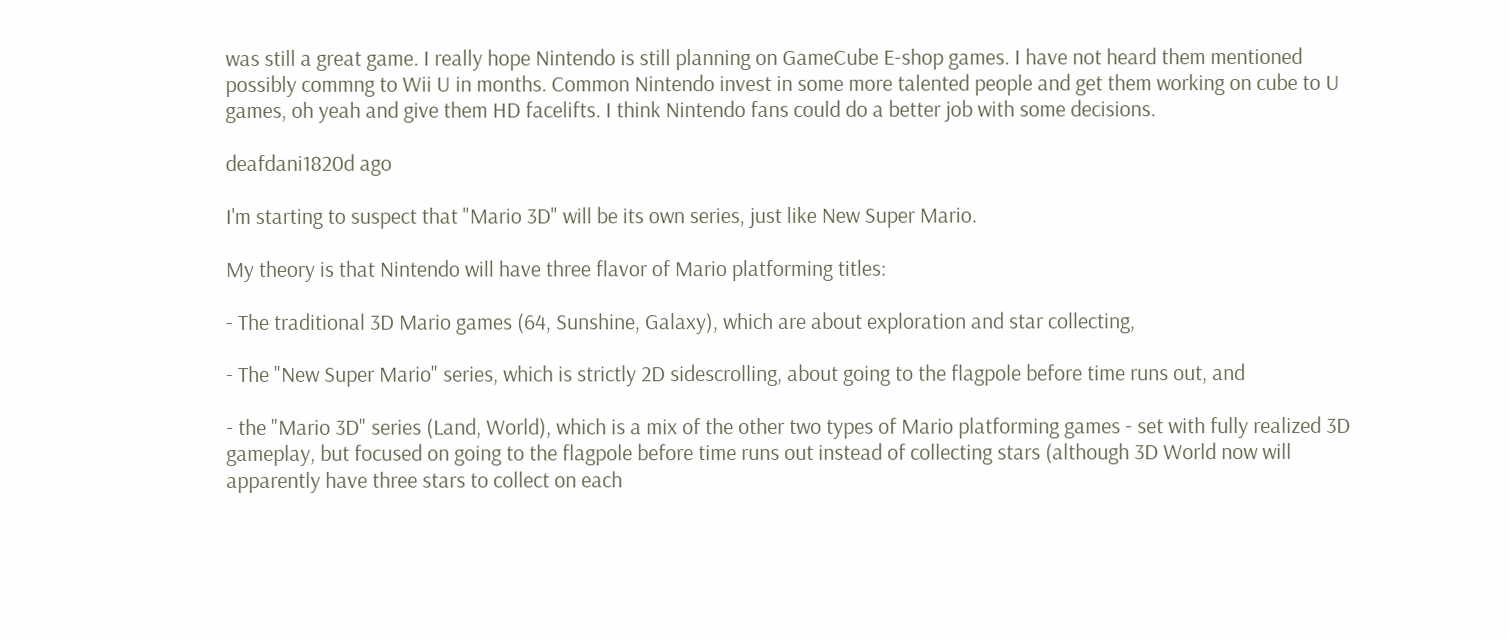was still a great game. I really hope Nintendo is still planning on GameCube E-shop games. I have not heard them mentioned possibly commng to Wii U in months. Common Nintendo invest in some more talented people and get them working on cube to U games, oh yeah and give them HD facelifts. I think Nintendo fans could do a better job with some decisions.

deafdani1820d ago

I'm starting to suspect that "Mario 3D" will be its own series, just like New Super Mario.

My theory is that Nintendo will have three flavor of Mario platforming titles:

- The traditional 3D Mario games (64, Sunshine, Galaxy), which are about exploration and star collecting,

- The "New Super Mario" series, which is strictly 2D sidescrolling, about going to the flagpole before time runs out, and

- the "Mario 3D" series (Land, World), which is a mix of the other two types of Mario platforming games - set with fully realized 3D gameplay, but focused on going to the flagpole before time runs out instead of collecting stars (although 3D World now will apparently have three stars to collect on each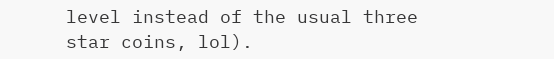level instead of the usual three star coins, lol).